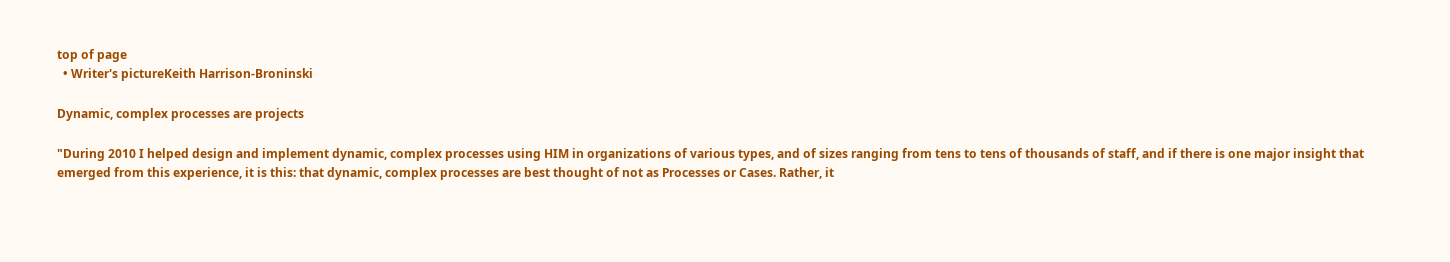top of page
  • Writer's pictureKeith Harrison-Broninski

Dynamic, complex processes are projects

"During 2010 I helped design and implement dynamic, complex processes using HIM in organizations of various types, and of sizes ranging from tens to tens of thousands of staff, and if there is one major insight that emerged from this experience, it is this: that dynamic, complex processes are best thought of not as Processes or Cases. Rather, it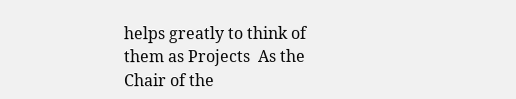helps greatly to think of them as Projects  As the Chair of the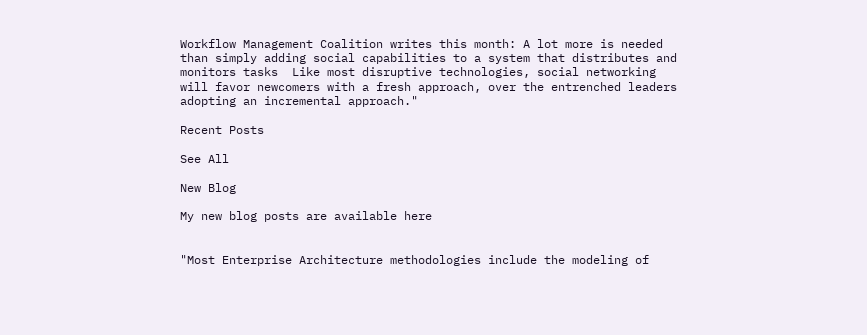Workflow Management Coalition writes this month: A lot more is needed than simply adding social capabilities to a system that distributes and monitors tasks  Like most disruptive technologies, social networking will favor newcomers with a fresh approach, over the entrenched leaders adopting an incremental approach."

Recent Posts

See All

New Blog

My new blog posts are available here


"Most Enterprise Architecture methodologies include the modeling of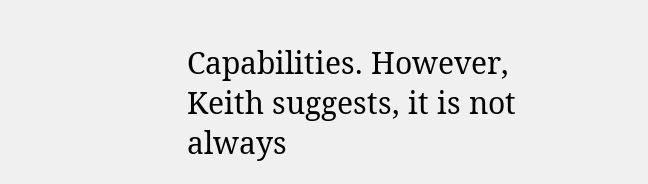Capabilities. However, Keith suggests, it is not always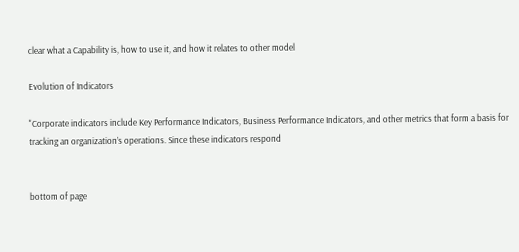clear what a Capability is, how to use it, and how it relates to other model

Evolution of Indicators

"Corporate indicators include Key Performance Indicators, Business Performance Indicators, and other metrics that form a basis for tracking an organization’s operations. Since these indicators respond


bottom of page